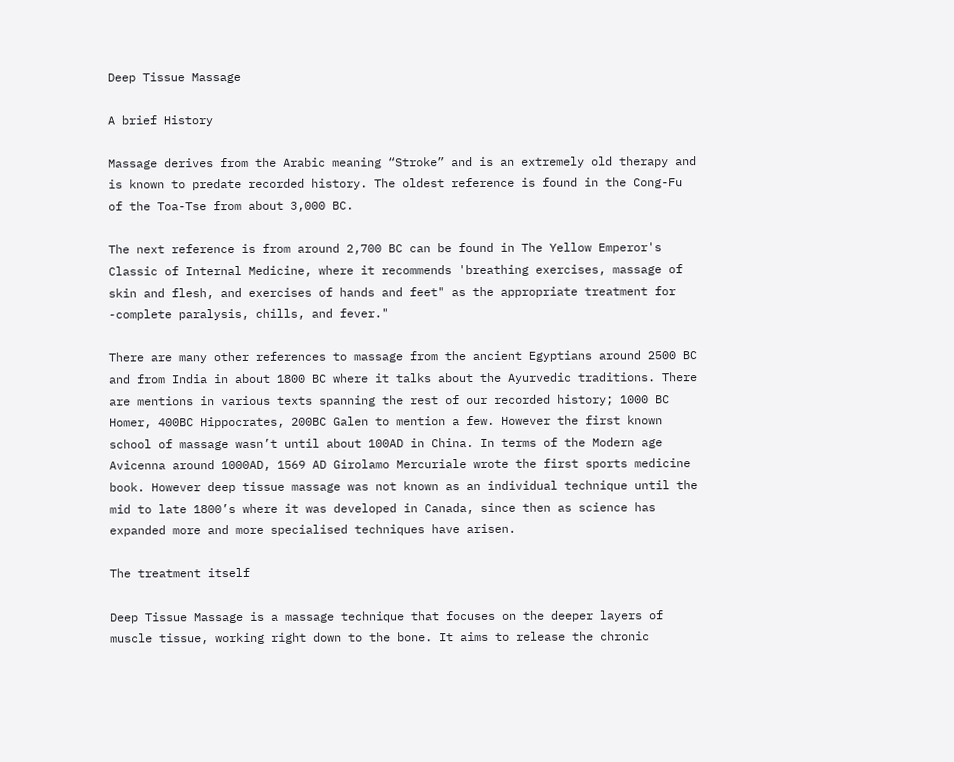Deep Tissue Massage

A brief History

Massage derives from the Arabic meaning “Stroke” and is an extremely old therapy and is known to predate recorded history. The oldest reference is found in the Cong-Fu of the Toa-Tse from about 3,000 BC.

The next reference is from around 2,700 BC can be found in The Yellow Emperor's Classic of Internal Medicine, where it recommends 'breathing exercises, massage of skin and flesh, and exercises of hands and feet" as the appropriate treatment for -complete paralysis, chills, and fever."

There are many other references to massage from the ancient Egyptians around 2500 BC and from India in about 1800 BC where it talks about the Ayurvedic traditions. There are mentions in various texts spanning the rest of our recorded history; 1000 BC Homer, 400BC Hippocrates, 200BC Galen to mention a few. However the first known school of massage wasn’t until about 100AD in China. In terms of the Modern age Avicenna around 1000AD, 1569 AD Girolamo Mercuriale wrote the first sports medicine book. However deep tissue massage was not known as an individual technique until the mid to late 1800’s where it was developed in Canada, since then as science has expanded more and more specialised techniques have arisen.

The treatment itself

Deep Tissue Massage is a massage technique that focuses on the deeper layers of muscle tissue, working right down to the bone. It aims to release the chronic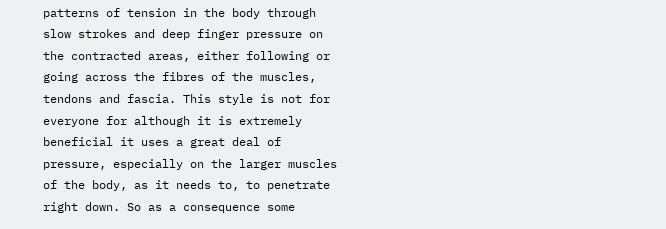patterns of tension in the body through slow strokes and deep finger pressure on the contracted areas, either following or going across the fibres of the muscles, tendons and fascia. This style is not for everyone for although it is extremely beneficial it uses a great deal of pressure, especially on the larger muscles of the body, as it needs to, to penetrate right down. So as a consequence some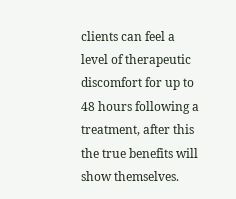clients can feel a level of therapeutic discomfort for up to 48 hours following a treatment, after this the true benefits will show themselves.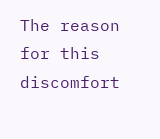The reason for this discomfort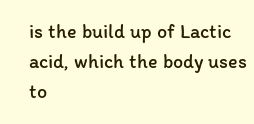is the build up of Lactic acid, which the body uses to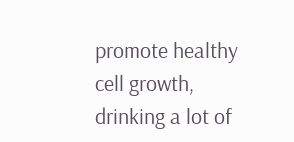promote healthy cell growth, drinking a lot of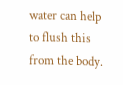water can help to flush this from the body.